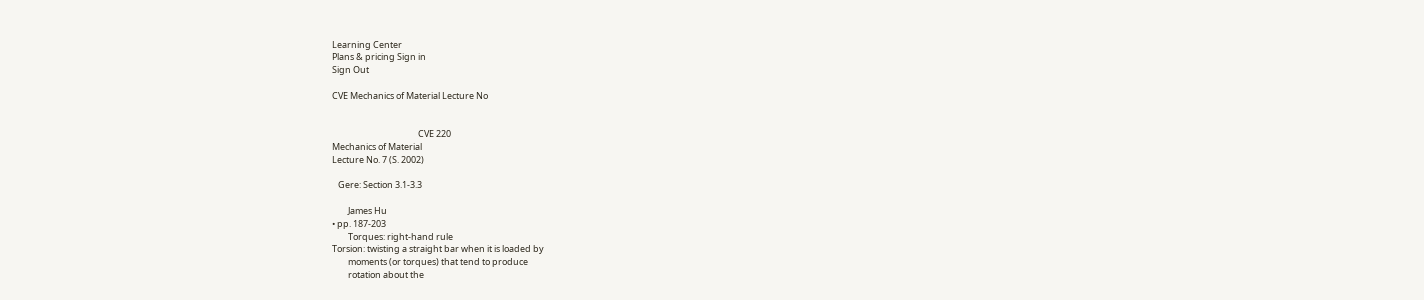Learning Center
Plans & pricing Sign in
Sign Out

CVE Mechanics of Material Lecture No


                                           CVE 220
Mechanics of Material
Lecture No. 7 (S. 2002)

   Gere: Section 3.1-3.3

        James Hu
• pp. 187-203
        Torques: right-hand rule
Torsion: twisting a straight bar when it is loaded by
        moments (or torques) that tend to produce
        rotation about the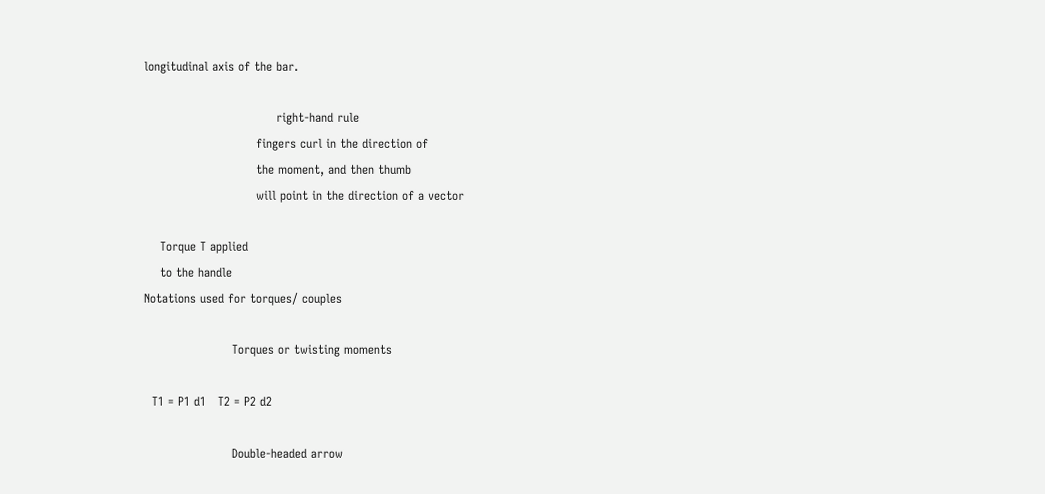longitudinal axis of the bar.

                                 right-hand rule
                            fingers curl in the direction of
                            the moment, and then thumb
                            will point in the direction of a vector

    Torque T applied
    to the handle
Notations used for torques/ couples

                      Torques or twisting moments

  T1 = P1 d1   T2 = P2 d2

                      Double-headed arrow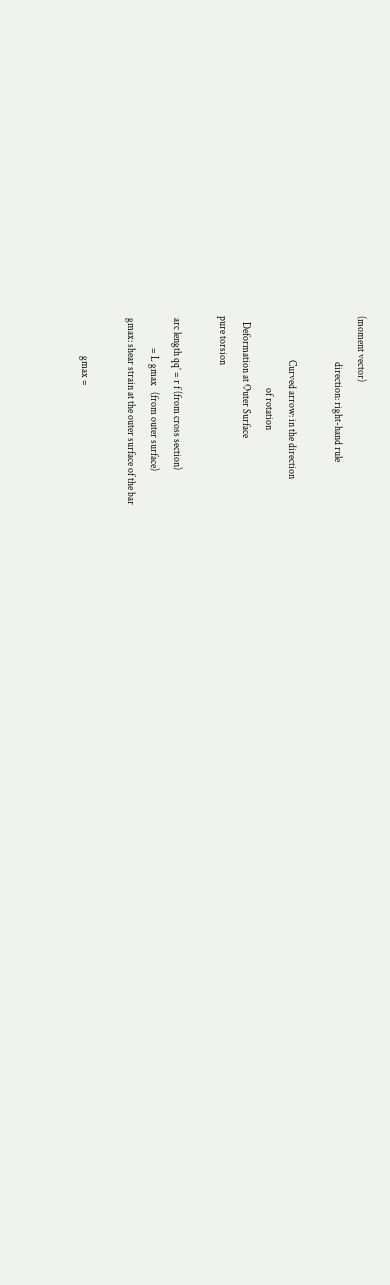(moment vector)
                       direction: right-hand rule

                      Curved arrow: in the direction
                                    of rotation
   Deformation at Outer Surface
pure torsion

 arc length qq’ = r f (from cross section)
                = L gmax   (from outer surface)
 gmax: shear strain at the outer surface of the bar

                    gmax =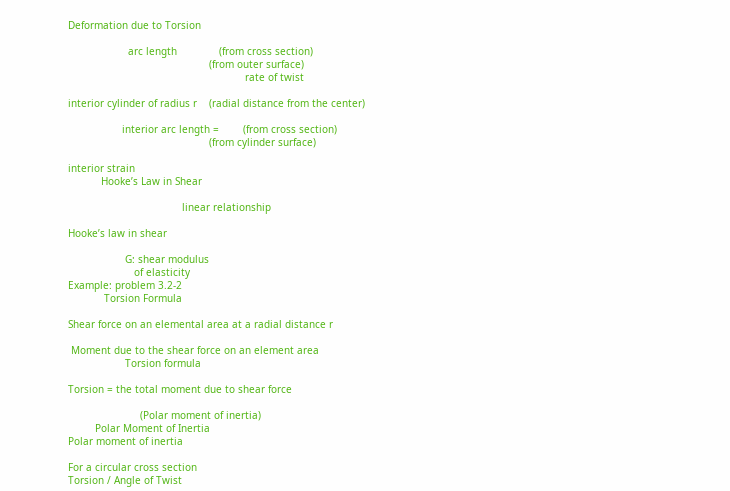Deformation due to Torsion

                    arc length              (from cross section)
                                               (from outer surface)
                                                           rate of twist

interior cylinder of radius r    (radial distance from the center)

                  interior arc length =        (from cross section)
                                               (from cylinder surface)

interior strain
           Hooke’s Law in Shear

                                      linear relationship

Hooke’s law in shear

                   G: shear modulus
                      of elasticity
Example: problem 3.2-2
            Torsion Formula

Shear force on an elemental area at a radial distance r

 Moment due to the shear force on an element area
                   Torsion formula

Torsion = the total moment due to shear force

                        (Polar moment of inertia)
         Polar Moment of Inertia
Polar moment of inertia

For a circular cross section
Torsion / Angle of Twist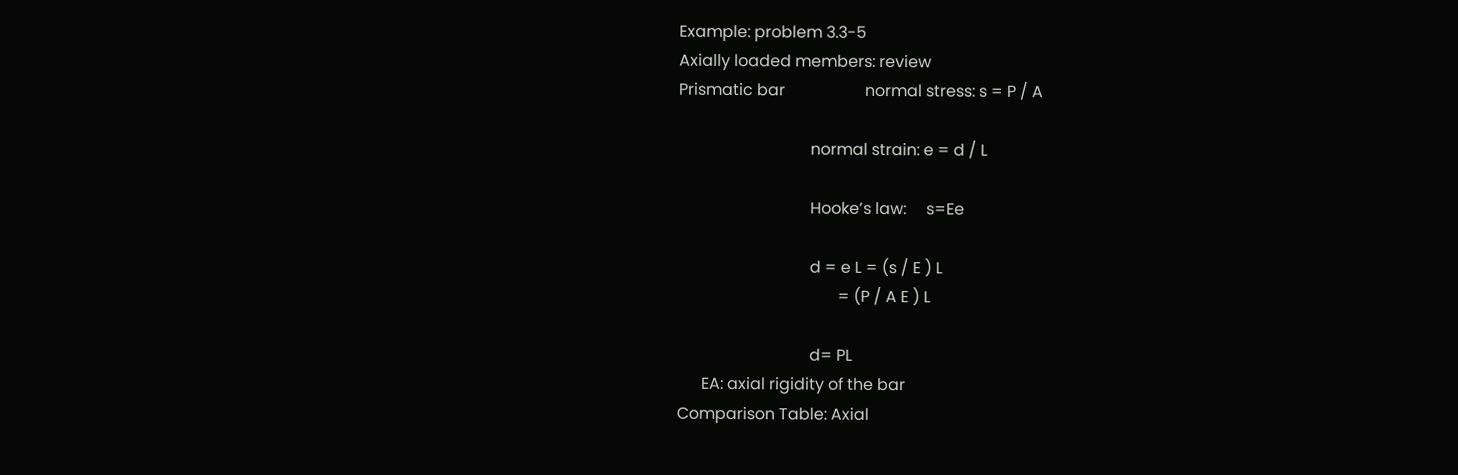Example: problem 3.3-5
Axially loaded members: review
Prismatic bar                    normal stress: s = P / A

                                 normal strain: e = d / L

                                 Hooke’s law:     s=Ee

                                 d = e L = (s / E ) L
                                        = (P / A E ) L

                                 d= PL
      EA: axial rigidity of the bar
Comparison Table: Axial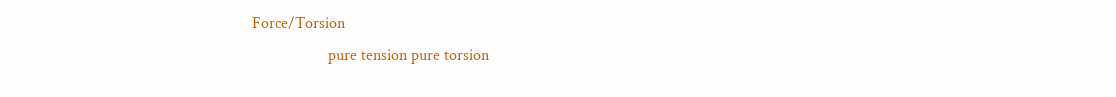Force/Torsion
                   pure tension pure torsion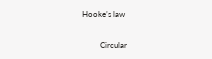Hooke’s law


         Circular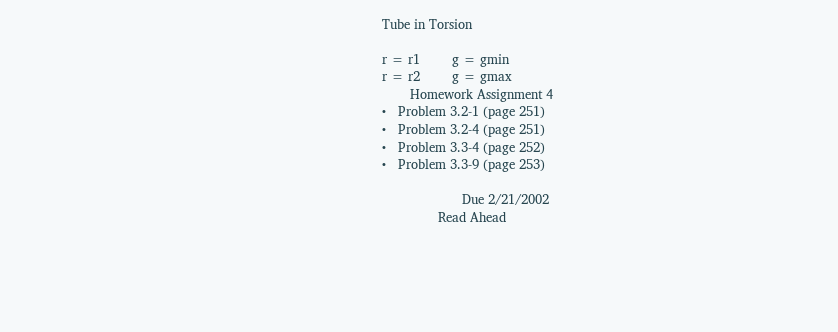Tube in Torsion

r = r1        g = gmin
r = r2        g = gmax
       Homework Assignment 4
•   Problem 3.2-1 (page 251)
•   Problem 3.2-4 (page 251)
•   Problem 3.3-4 (page 252)
•   Problem 3.3-9 (page 253)

                    Due 2/21/2002
              Read Ahead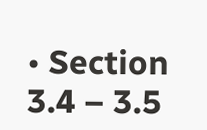• Section 3.4 – 3.5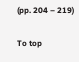(pp. 204 – 219)

To top